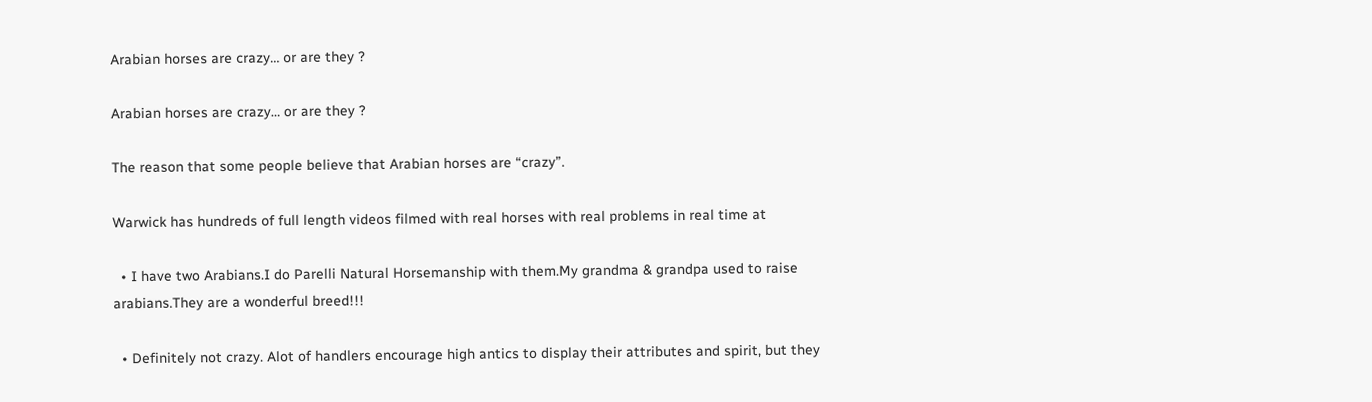Arabian horses are crazy… or are they ?

Arabian horses are crazy… or are they ?

The reason that some people believe that Arabian horses are “crazy”.

Warwick has hundreds of full length videos filmed with real horses with real problems in real time at

  • I have two Arabians.I do Parelli Natural Horsemanship with them.My grandma & grandpa used to raise arabians.They are a wonderful breed!!!

  • Definitely not crazy. Alot of handlers encourage high antics to display their attributes and spirit, but they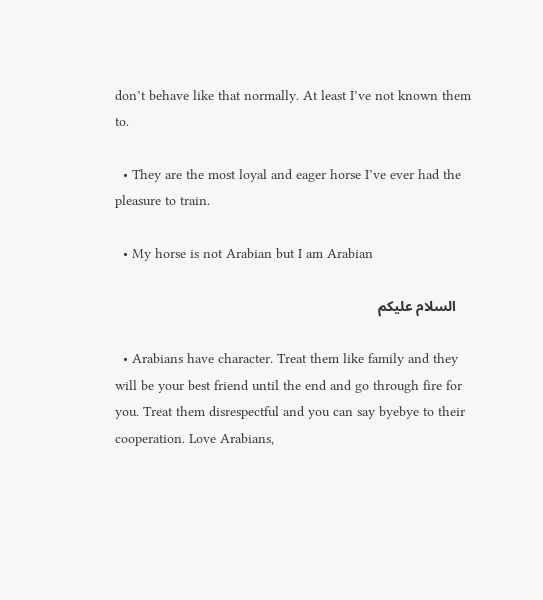don’t behave like that normally. At least I’ve not known them to.

  • They are the most loyal and eager horse I’ve ever had the pleasure to train.

  • My horse is not Arabian but I am Arabian

    السلام عليكم

  • Arabians have character. Treat them like family and they will be your best friend until the end and go through fire for you. Treat them disrespectful and you can say byebye to their cooperation. Love Arabians,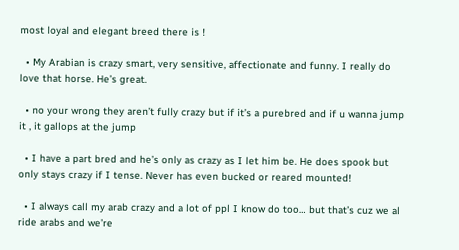most loyal and elegant breed there is !

  • My Arabian is crazy smart, very sensitive, affectionate and funny. I really do love that horse. He’s great.

  • no your wrong they aren’t fully crazy but if it’s a purebred and if u wanna jump it , it gallops at the jump

  • I have a part bred and he’s only as crazy as I let him be. He does spook but only stays crazy if I tense. Never has even bucked or reared mounted!

  • I always call my arab crazy and a lot of ppl I know do too… but that’s cuz we al ride arabs and we’re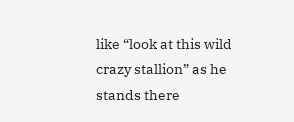like “look at this wild crazy stallion” as he stands there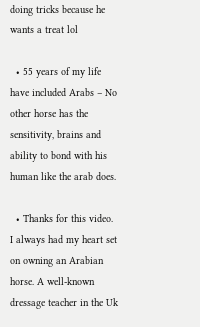doing tricks because he wants a treat lol

  • 55 years of my life have included Arabs – No other horse has the sensitivity, brains and ability to bond with his human like the arab does.

  • Thanks for this video. I always had my heart set on owning an Arabian horse. A well-known dressage teacher in the Uk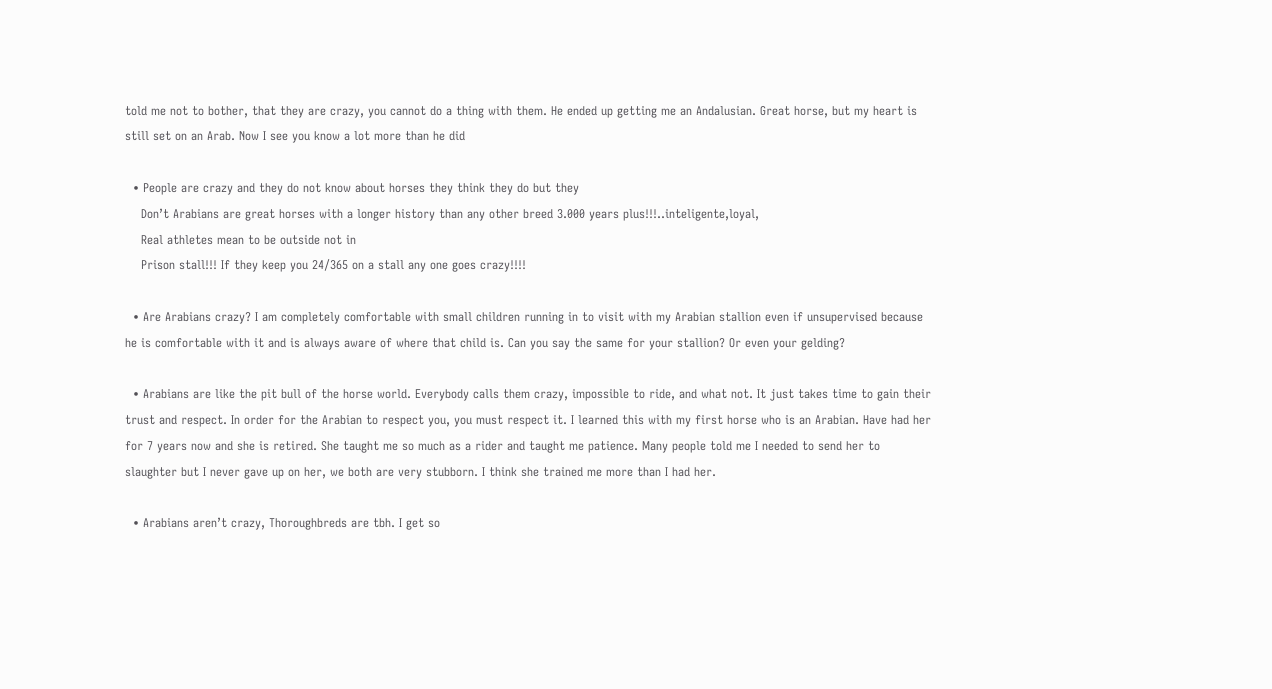told me not to bother, that they are crazy, you cannot do a thing with them. He ended up getting me an Andalusian. Great horse, but my heart is still set on an Arab. Now I see you know a lot more than he did

  • People are crazy and they do not know about horses they think they do but they
    Don’t Arabians are great horses with a longer history than any other breed 3.000 years plus!!!..inteligente,loyal,
    Real athletes mean to be outside not in
    Prison stall!!! If they keep you 24/365 on a stall any one goes crazy!!!!

  • Are Arabians crazy? I am completely comfortable with small children running in to visit with my Arabian stallion even if unsupervised because he is comfortable with it and is always aware of where that child is. Can you say the same for your stallion? Or even your gelding?

  • Arabians are like the pit bull of the horse world. Everybody calls them crazy, impossible to ride, and what not. It just takes time to gain their trust and respect. In order for the Arabian to respect you, you must respect it. I learned this with my first horse who is an Arabian. Have had her for 7 years now and she is retired. She taught me so much as a rider and taught me patience. Many people told me I needed to send her to slaughter but I never gave up on her, we both are very stubborn. I think she trained me more than I had her.

  • Arabians aren’t crazy, Thoroughbreds are tbh. I get so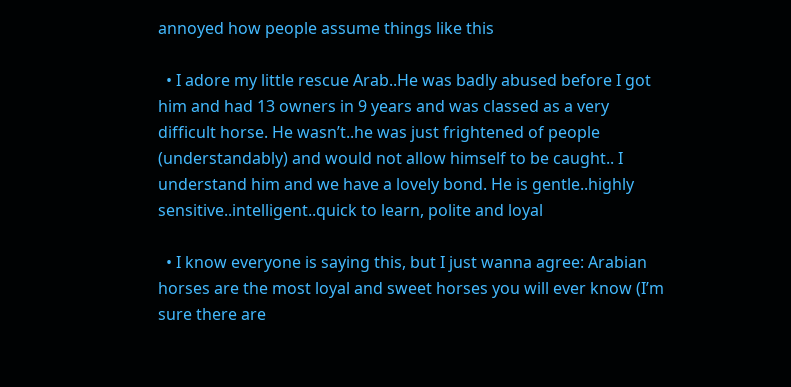annoyed how people assume things like this

  • I adore my little rescue Arab..He was badly abused before I got him and had 13 owners in 9 years and was classed as a very difficult horse. He wasn’t..he was just frightened of people (understandably) and would not allow himself to be caught.. I understand him and we have a lovely bond. He is gentle..highly sensitive..intelligent..quick to learn, polite and loyal

  • I know everyone is saying this, but I just wanna agree: Arabian horses are the most loyal and sweet horses you will ever know (I’m sure there are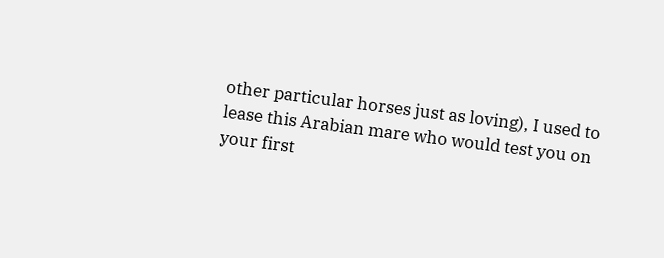other particular horses just as loving), I used to lease this Arabian mare who would test you on your first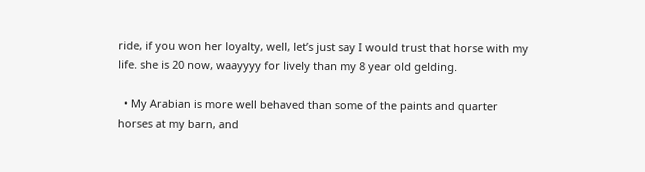ride, if you won her loyalty, well, let’s just say I would trust that horse with my life. she is 20 now, waayyyy for lively than my 8 year old gelding.

  • My Arabian is more well behaved than some of the paints and quarter horses at my barn, and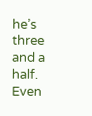he’s three and a half. Even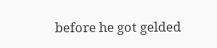before he got gelded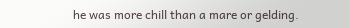he was more chill than a mare or gelding.